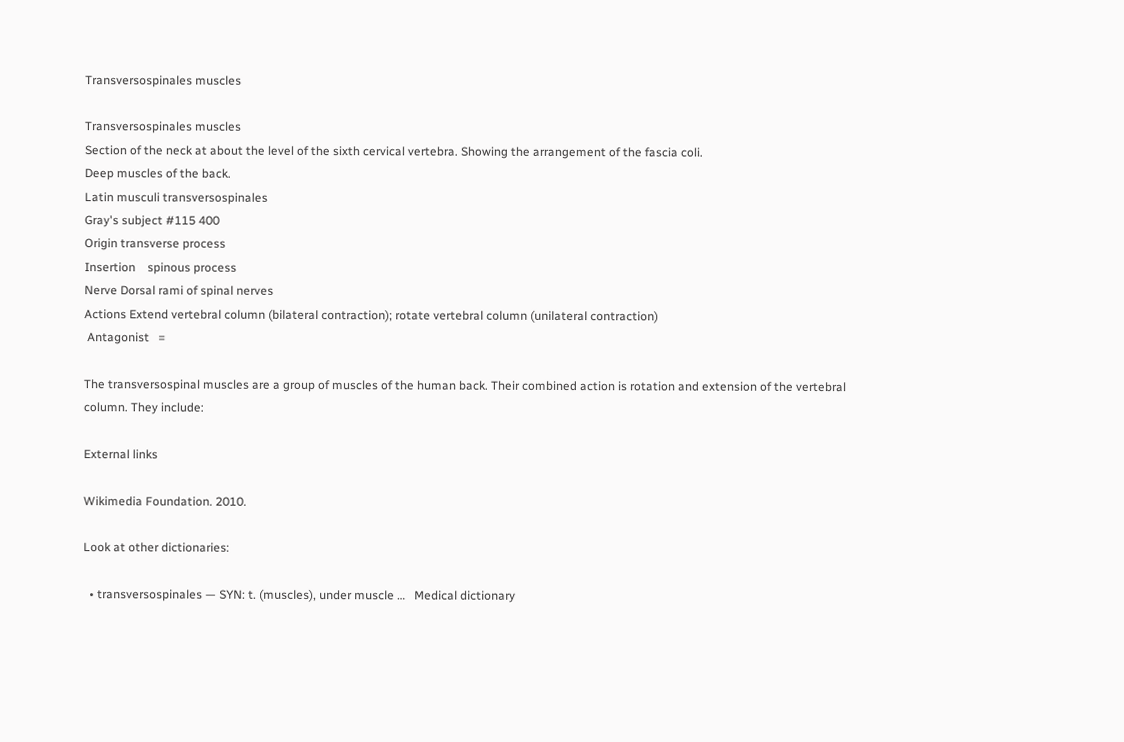Transversospinales muscles

Transversospinales muscles
Section of the neck at about the level of the sixth cervical vertebra. Showing the arrangement of the fascia coli.
Deep muscles of the back.
Latin musculi transversospinales
Gray's subject #115 400
Origin transverse process
Insertion    spinous process
Nerve Dorsal rami of spinal nerves
Actions Extend vertebral column (bilateral contraction); rotate vertebral column (unilateral contraction)
 Antagonist   =

The transversospinal muscles are a group of muscles of the human back. Their combined action is rotation and extension of the vertebral column. They include:

External links

Wikimedia Foundation. 2010.

Look at other dictionaries:

  • transversospinales — SYN: t. (muscles), under muscle …   Medical dictionary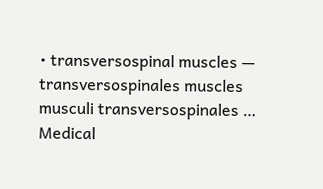• transversospinal muscles — transversospinales muscles musculi transversospinales …   Medical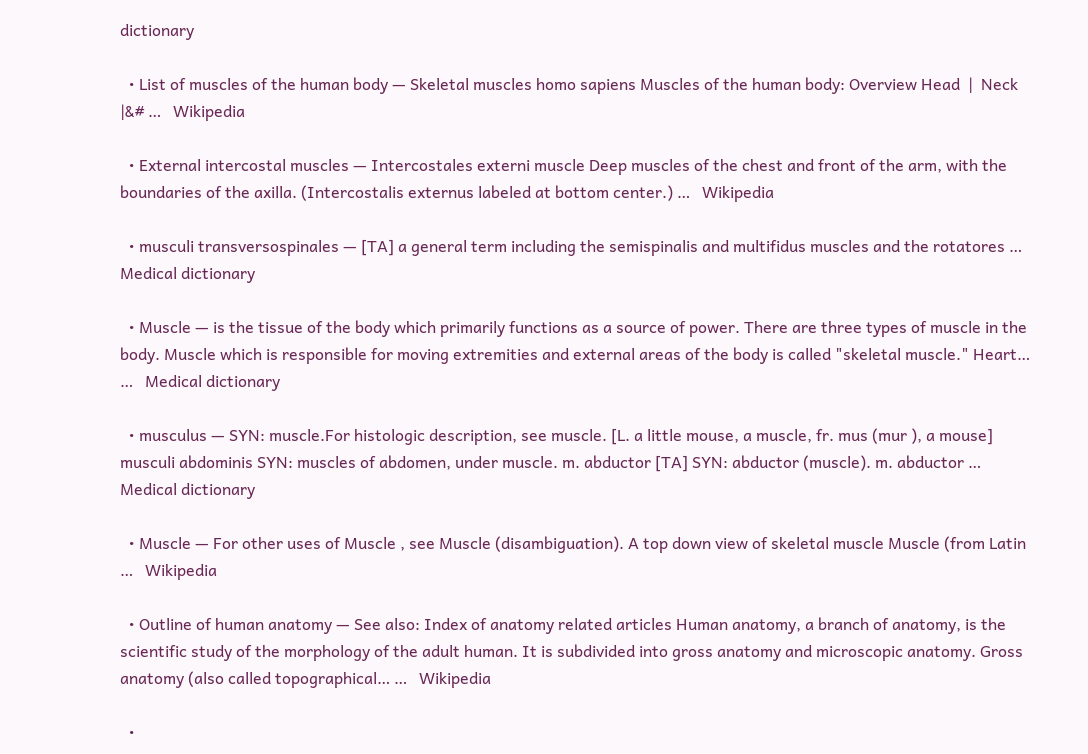dictionary

  • List of muscles of the human body — Skeletal muscles homo sapiens Muscles of the human body: Overview Head  |  Neck  |&# …   Wikipedia

  • External intercostal muscles — Intercostales externi muscle Deep muscles of the chest and front of the arm, with the boundaries of the axilla. (Intercostalis externus labeled at bottom center.) …   Wikipedia

  • musculi transversospinales — [TA] a general term including the semispinalis and multifidus muscles and the rotatores …   Medical dictionary

  • Muscle — is the tissue of the body which primarily functions as a source of power. There are three types of muscle in the body. Muscle which is responsible for moving extremities and external areas of the body is called "skeletal muscle." Heart… …   Medical dictionary

  • musculus — SYN: muscle.For histologic description, see muscle. [L. a little mouse, a muscle, fr. mus (mur ), a mouse] musculi abdominis SYN: muscles of abdomen, under muscle. m. abductor [TA] SYN: abductor (muscle). m. abductor …   Medical dictionary

  • Muscle — For other uses of Muscle , see Muscle (disambiguation). A top down view of skeletal muscle Muscle (from Latin …   Wikipedia

  • Outline of human anatomy — See also: Index of anatomy related articles Human anatomy, a branch of anatomy, is the scientific study of the morphology of the adult human. It is subdivided into gross anatomy and microscopic anatomy. Gross anatomy (also called topographical… …   Wikipedia

  •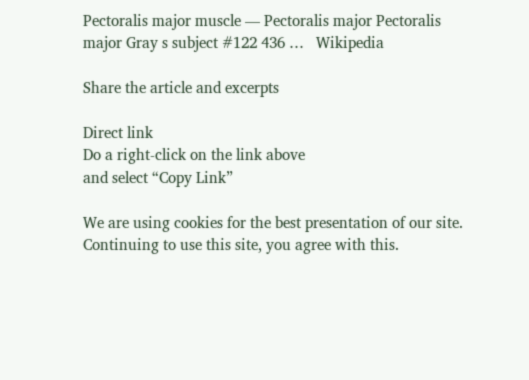Pectoralis major muscle — Pectoralis major Pectoralis major Gray s subject #122 436 …   Wikipedia

Share the article and excerpts

Direct link
Do a right-click on the link above
and select “Copy Link”

We are using cookies for the best presentation of our site. Continuing to use this site, you agree with this.